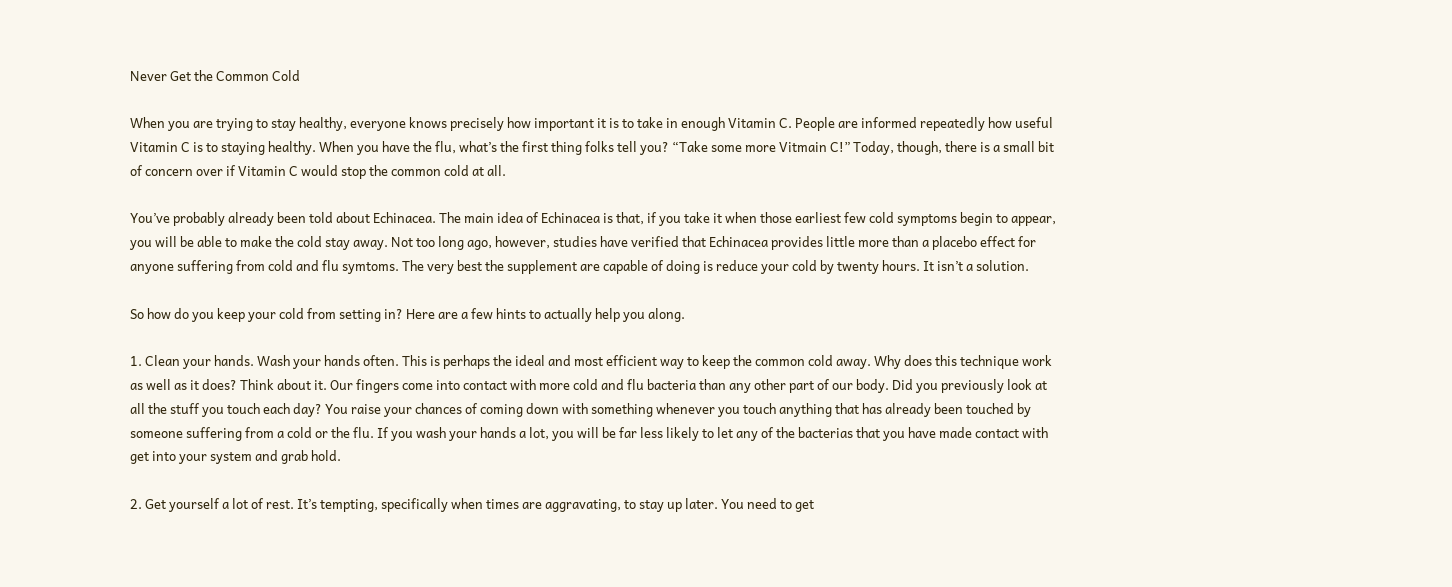Never Get the Common Cold

When you are trying to stay healthy, everyone knows precisely how important it is to take in enough Vitamin C. People are informed repeatedly how useful Vitamin C is to staying healthy. When you have the flu, what’s the first thing folks tell you? “Take some more Vitmain C!” Today, though, there is a small bit of concern over if Vitamin C would stop the common cold at all.

You’ve probably already been told about Echinacea. The main idea of Echinacea is that, if you take it when those earliest few cold symptoms begin to appear, you will be able to make the cold stay away. Not too long ago, however, studies have verified that Echinacea provides little more than a placebo effect for anyone suffering from cold and flu symtoms. The very best the supplement are capable of doing is reduce your cold by twenty hours. It isn’t a solution.

So how do you keep your cold from setting in? Here are a few hints to actually help you along.

1. Clean your hands. Wash your hands often. This is perhaps the ideal and most efficient way to keep the common cold away. Why does this technique work as well as it does? Think about it. Our fingers come into contact with more cold and flu bacteria than any other part of our body. Did you previously look at all the stuff you touch each day? You raise your chances of coming down with something whenever you touch anything that has already been touched by someone suffering from a cold or the flu. If you wash your hands a lot, you will be far less likely to let any of the bacterias that you have made contact with get into your system and grab hold.

2. Get yourself a lot of rest. It’s tempting, specifically when times are aggravating, to stay up later. You need to get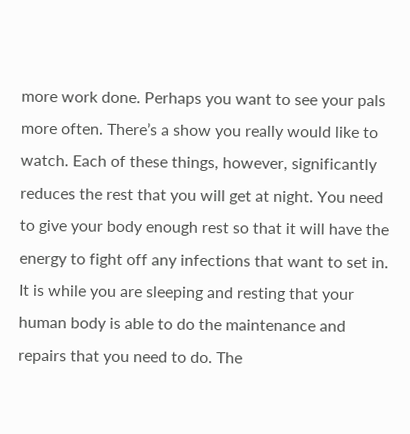more work done. Perhaps you want to see your pals more often. There’s a show you really would like to watch. Each of these things, however, significantly reduces the rest that you will get at night. You need to give your body enough rest so that it will have the energy to fight off any infections that want to set in. It is while you are sleeping and resting that your human body is able to do the maintenance and repairs that you need to do. The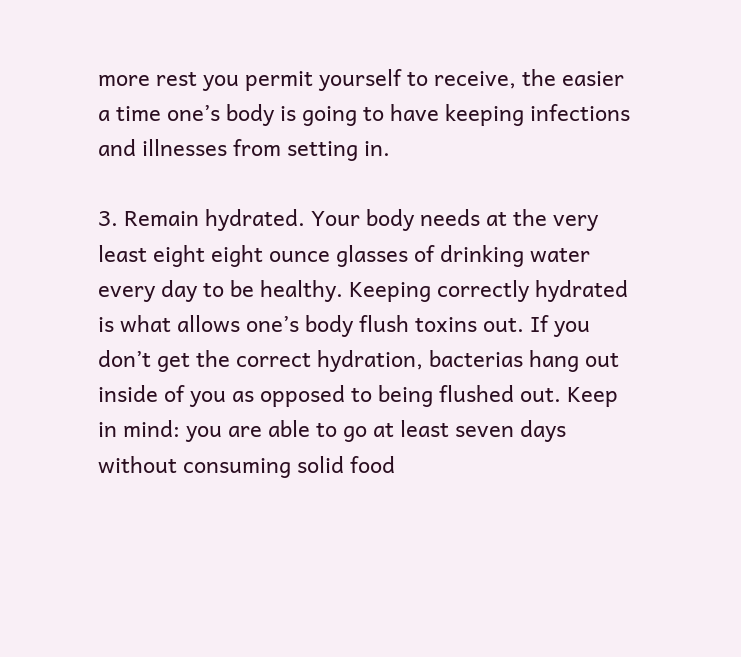more rest you permit yourself to receive, the easier a time one’s body is going to have keeping infections and illnesses from setting in.

3. Remain hydrated. Your body needs at the very least eight eight ounce glasses of drinking water every day to be healthy. Keeping correctly hydrated is what allows one’s body flush toxins out. If you don’t get the correct hydration, bacterias hang out inside of you as opposed to being flushed out. Keep in mind: you are able to go at least seven days without consuming solid food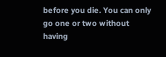before you die. You can only go one or two without having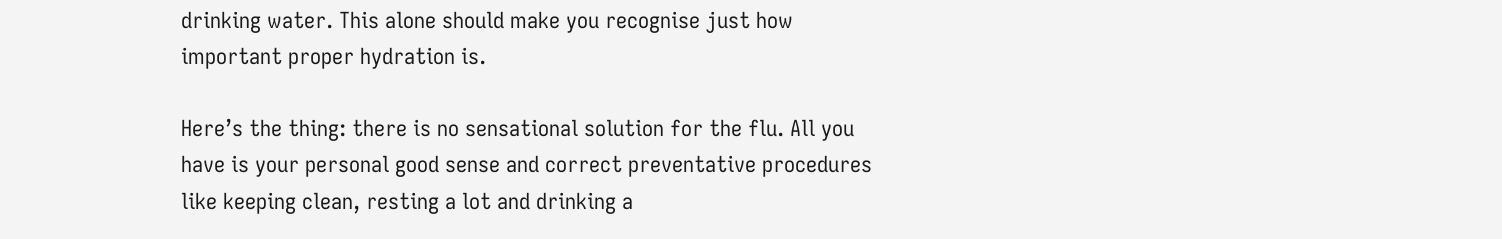drinking water. This alone should make you recognise just how important proper hydration is.

Here’s the thing: there is no sensational solution for the flu. All you have is your personal good sense and correct preventative procedures like keeping clean, resting a lot and drinking a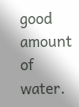good amount of water.